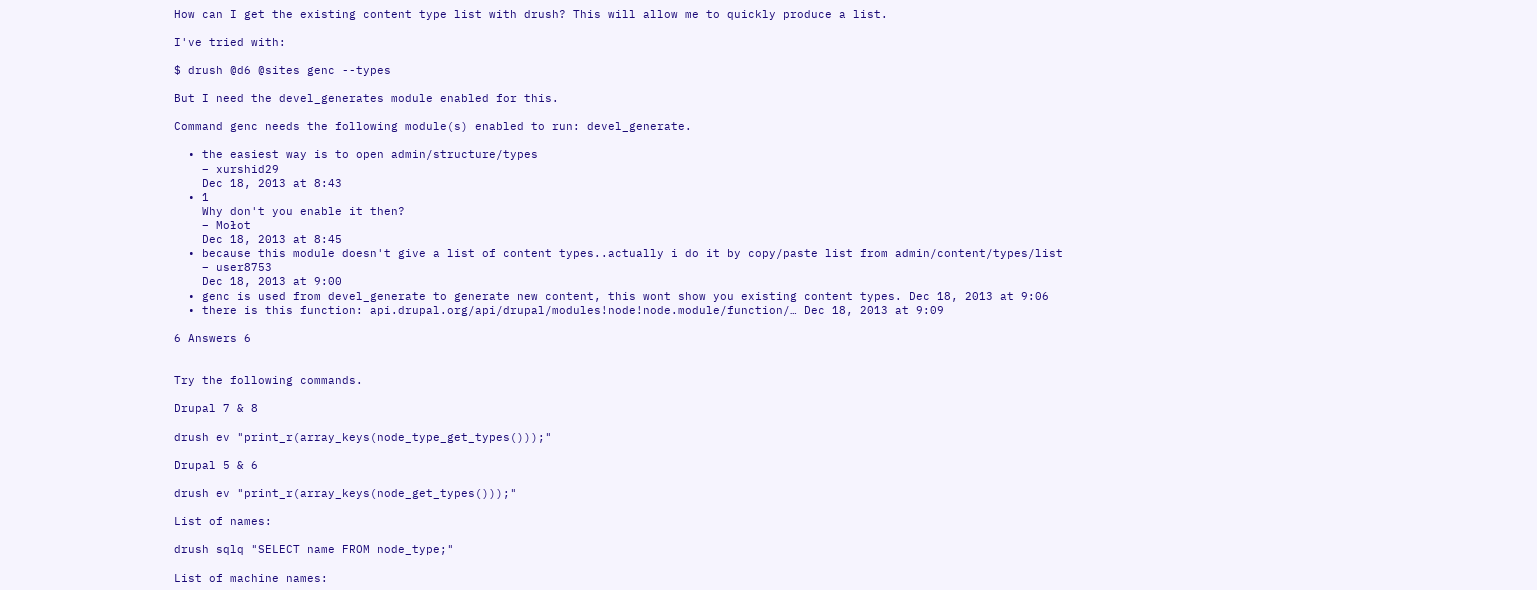How can I get the existing content type list with drush? This will allow me to quickly produce a list.

I've tried with:

$ drush @d6 @sites genc --types

But I need the devel_generates module enabled for this.

Command genc needs the following module(s) enabled to run: devel_generate.

  • the easiest way is to open admin/structure/types
    – xurshid29
    Dec 18, 2013 at 8:43
  • 1
    Why don't you enable it then?
    – Mołot
    Dec 18, 2013 at 8:45
  • because this module doesn't give a list of content types..actually i do it by copy/paste list from admin/content/types/list
    – user8753
    Dec 18, 2013 at 9:00
  • genc is used from devel_generate to generate new content, this wont show you existing content types. Dec 18, 2013 at 9:06
  • there is this function: api.drupal.org/api/drupal/modules!node!node.module/function/… Dec 18, 2013 at 9:09

6 Answers 6


Try the following commands.

Drupal 7 & 8

drush ev "print_r(array_keys(node_type_get_types()));"

Drupal 5 & 6

drush ev "print_r(array_keys(node_get_types()));"

List of names:

drush sqlq "SELECT name FROM node_type;"

List of machine names: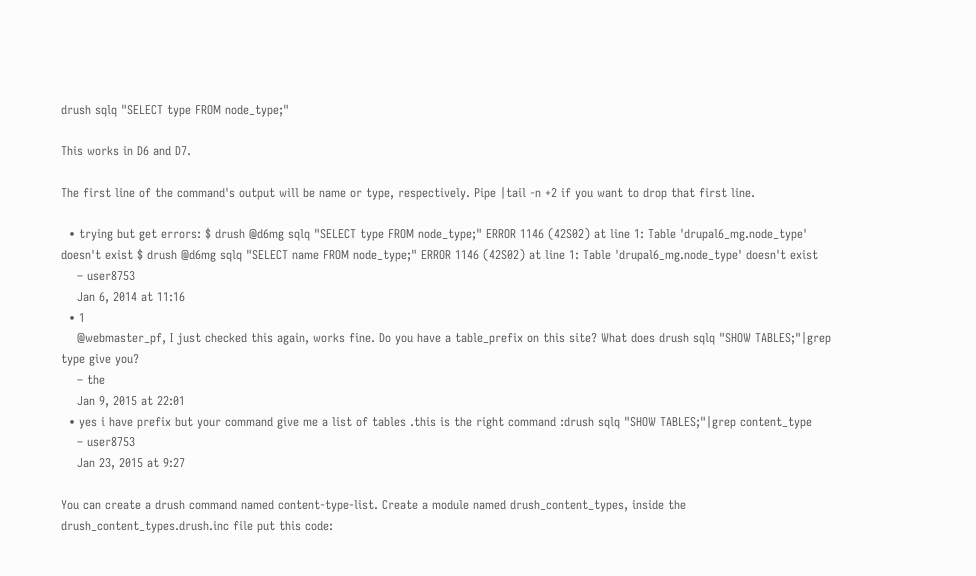drush sqlq "SELECT type FROM node_type;"

This works in D6 and D7.

The first line of the command's output will be name or type, respectively. Pipe |tail -n +2 if you want to drop that first line.

  • trying but get errors: $ drush @d6mg sqlq "SELECT type FROM node_type;" ERROR 1146 (42S02) at line 1: Table 'drupal6_mg.node_type' doesn't exist $ drush @d6mg sqlq "SELECT name FROM node_type;" ERROR 1146 (42S02) at line 1: Table 'drupal6_mg.node_type' doesn't exist
    – user8753
    Jan 6, 2014 at 11:16
  • 1
    @webmaster_pf, I just checked this again, works fine. Do you have a table_prefix on this site? What does drush sqlq "SHOW TABLES;"|grep type give you?
    – the
    Jan 9, 2015 at 22:01
  • yes i have prefix but your command give me a list of tables .this is the right command :drush sqlq "SHOW TABLES;"|grep content_type
    – user8753
    Jan 23, 2015 at 9:27

You can create a drush command named content-type-list. Create a module named drush_content_types, inside the drush_content_types.drush.inc file put this code: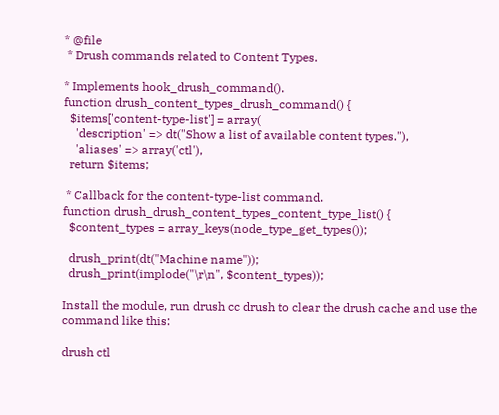* @file
 * Drush commands related to Content Types.

* Implements hook_drush_command().
function drush_content_types_drush_command() {
  $items['content-type-list'] = array(
    'description' => dt("Show a list of available content types."),
    'aliases' => array('ctl'),
  return $items;

 * Callback for the content-type-list command.
function drush_drush_content_types_content_type_list() {
  $content_types = array_keys(node_type_get_types());

  drush_print(dt("Machine name"));
  drush_print(implode("\r\n", $content_types));

Install the module, run drush cc drush to clear the drush cache and use the command like this:

drush ctl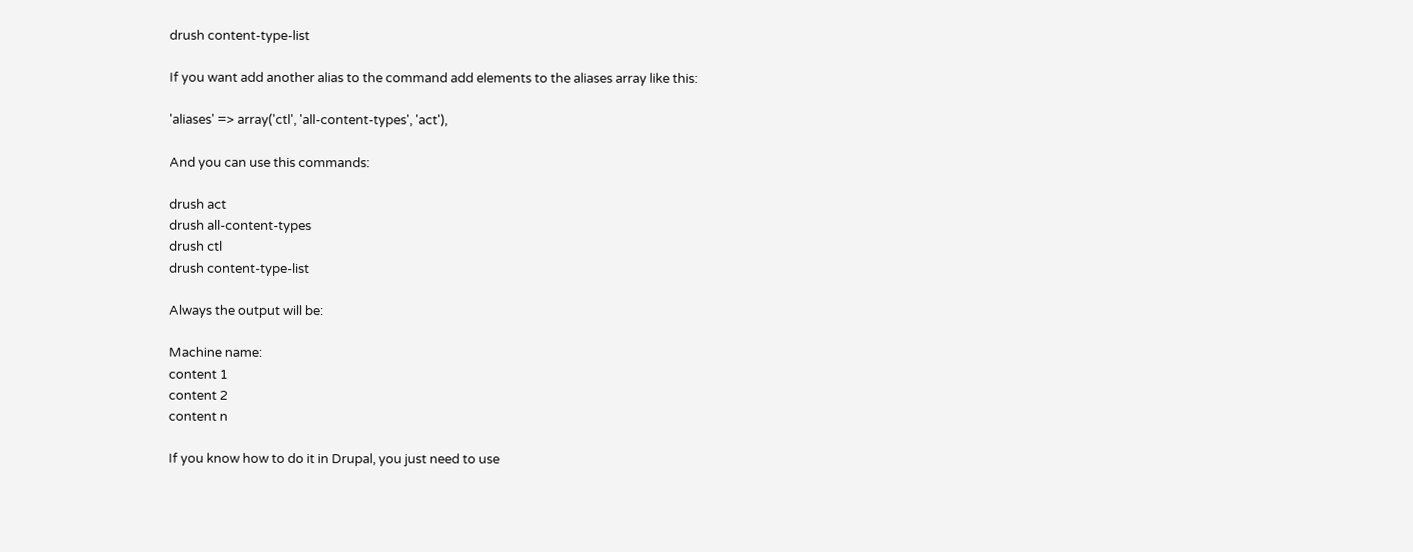drush content-type-list

If you want add another alias to the command add elements to the aliases array like this:

'aliases' => array('ctl', 'all-content-types', 'act'),

And you can use this commands:

drush act
drush all-content-types
drush ctl
drush content-type-list

Always the output will be:

Machine name:
content 1
content 2
content n

If you know how to do it in Drupal, you just need to use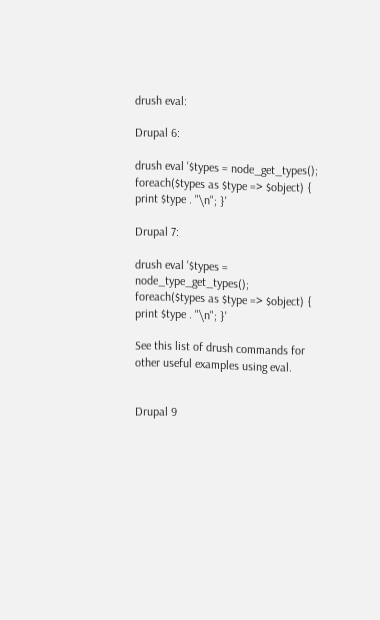drush eval:

Drupal 6:

drush eval '$types = node_get_types(); foreach($types as $type => $object) { print $type . "\n"; }'

Drupal 7:

drush eval '$types = node_type_get_types(); foreach($types as $type => $object) { print $type . "\n"; }'

See this list of drush commands for other useful examples using eval.


Drupal 9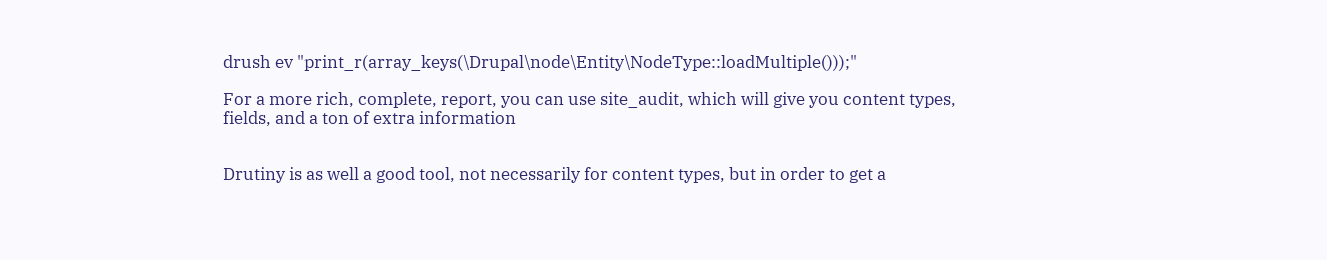drush ev "print_r(array_keys(\Drupal\node\Entity\NodeType::loadMultiple()));"

For a more rich, complete, report, you can use site_audit, which will give you content types, fields, and a ton of extra information


Drutiny is as well a good tool, not necessarily for content types, but in order to get a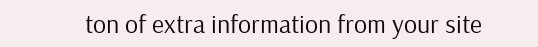ton of extra information from your site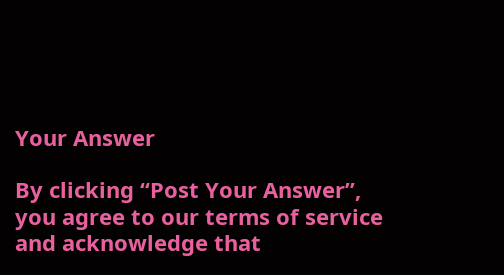Your Answer

By clicking “Post Your Answer”, you agree to our terms of service and acknowledge that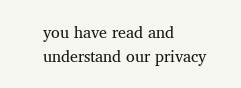you have read and understand our privacy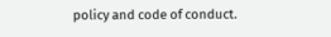policy and code of conduct.